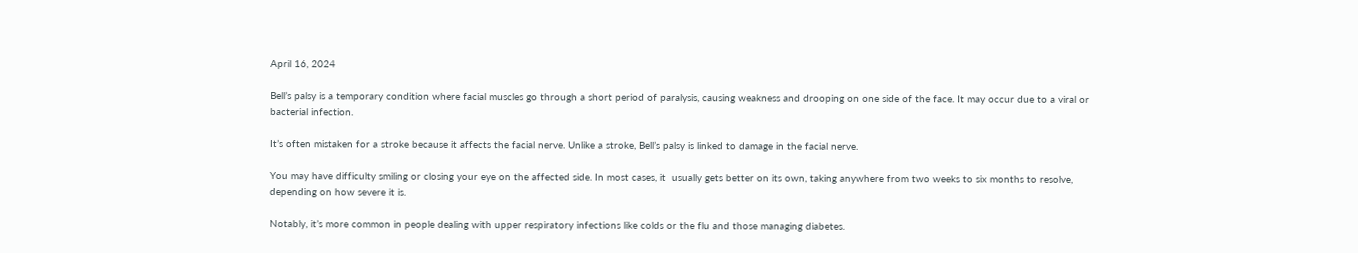April 16, 2024

Bell’s palsy is a temporary condition where facial muscles go through a short period of paralysis, causing weakness and drooping on one side of the face. It may occur due to a viral or bacterial infection.

It’s often mistaken for a stroke because it affects the facial nerve. Unlike a stroke, Bell’s palsy is linked to damage in the facial nerve.

You may have difficulty smiling or closing your eye on the affected side. In most cases, it  usually gets better on its own, taking anywhere from two weeks to six months to resolve, depending on how severe it is.

Notably, it’s more common in people dealing with upper respiratory infections like colds or the flu and those managing diabetes.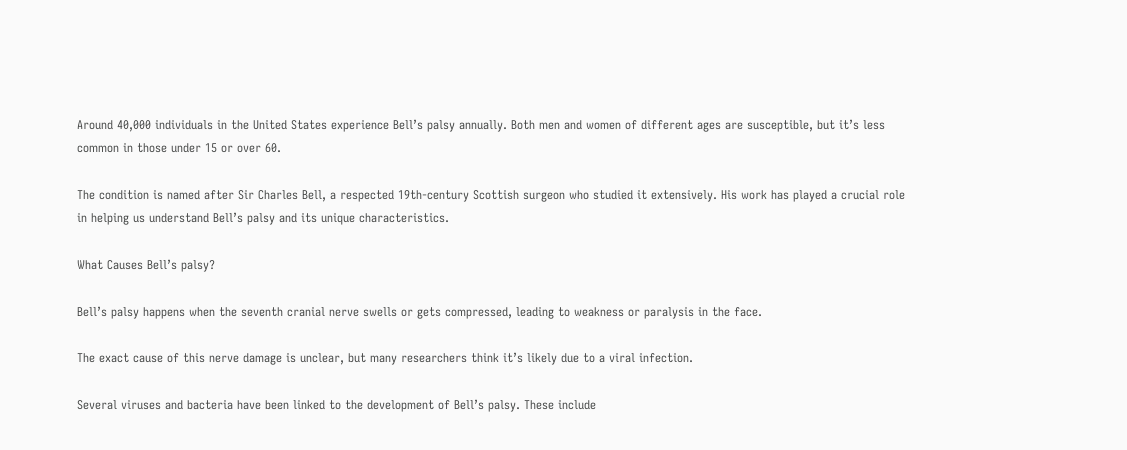Around 40,000 individuals in the United States experience Bell’s palsy annually. Both men and women of different ages are susceptible, but it’s less common in those under 15 or over 60.

The condition is named after Sir Charles Bell, a respected 19th-century Scottish surgeon who studied it extensively. His work has played a crucial role in helping us understand Bell’s palsy and its unique characteristics.

What Causes Bell’s palsy?

Bell’s palsy happens when the seventh cranial nerve swells or gets compressed, leading to weakness or paralysis in the face.

The exact cause of this nerve damage is unclear, but many researchers think it’s likely due to a viral infection.

Several viruses and bacteria have been linked to the development of Bell’s palsy. These include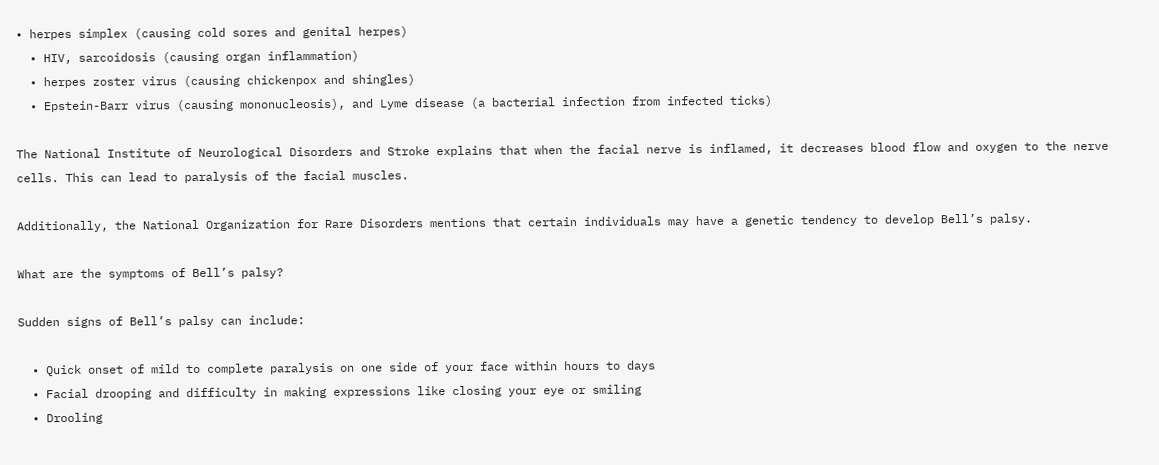• herpes simplex (causing cold sores and genital herpes)
  • HIV, sarcoidosis (causing organ inflammation)
  • herpes zoster virus (causing chickenpox and shingles)
  • Epstein-Barr virus (causing mononucleosis), and Lyme disease (a bacterial infection from infected ticks)

The National Institute of Neurological Disorders and Stroke explains that when the facial nerve is inflamed, it decreases blood flow and oxygen to the nerve cells. This can lead to paralysis of the facial muscles.

Additionally, the National Organization for Rare Disorders mentions that certain individuals may have a genetic tendency to develop Bell’s palsy.

What are the symptoms of Bell’s palsy?

Sudden signs of Bell’s palsy can include:

  • Quick onset of mild to complete paralysis on one side of your face within hours to days
  • Facial drooping and difficulty in making expressions like closing your eye or smiling
  • Drooling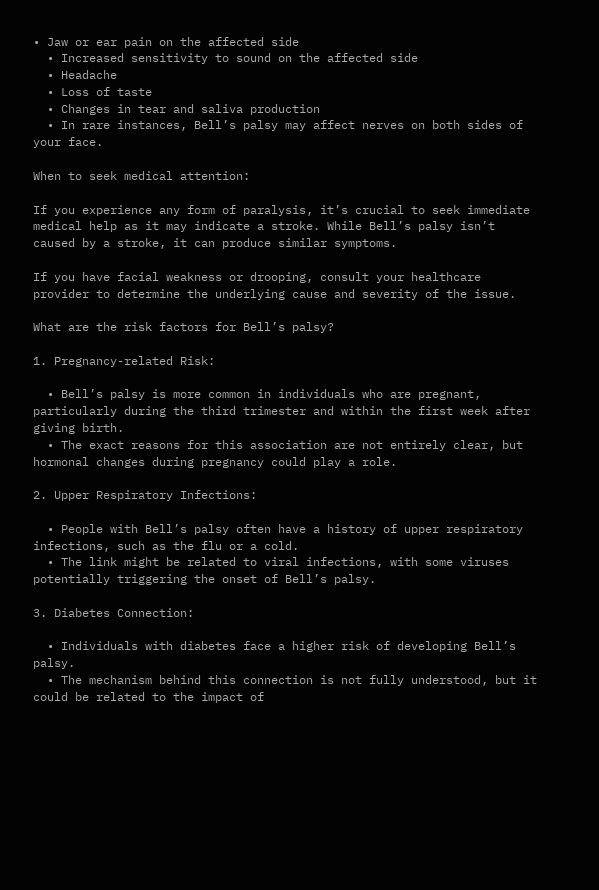• Jaw or ear pain on the affected side
  • Increased sensitivity to sound on the affected side
  • Headache
  • Loss of taste
  • Changes in tear and saliva production
  • In rare instances, Bell’s palsy may affect nerves on both sides of your face.

When to seek medical attention:

If you experience any form of paralysis, it’s crucial to seek immediate medical help as it may indicate a stroke. While Bell’s palsy isn’t caused by a stroke, it can produce similar symptoms.

If you have facial weakness or drooping, consult your healthcare provider to determine the underlying cause and severity of the issue.

What are the risk factors for Bell’s palsy?

1. Pregnancy-related Risk:

  • Bell’s palsy is more common in individuals who are pregnant, particularly during the third trimester and within the first week after giving birth.
  • The exact reasons for this association are not entirely clear, but hormonal changes during pregnancy could play a role.

2. Upper Respiratory Infections:

  • People with Bell’s palsy often have a history of upper respiratory infections, such as the flu or a cold.
  • The link might be related to viral infections, with some viruses potentially triggering the onset of Bell’s palsy.

3. Diabetes Connection:

  • Individuals with diabetes face a higher risk of developing Bell’s palsy.
  • The mechanism behind this connection is not fully understood, but it could be related to the impact of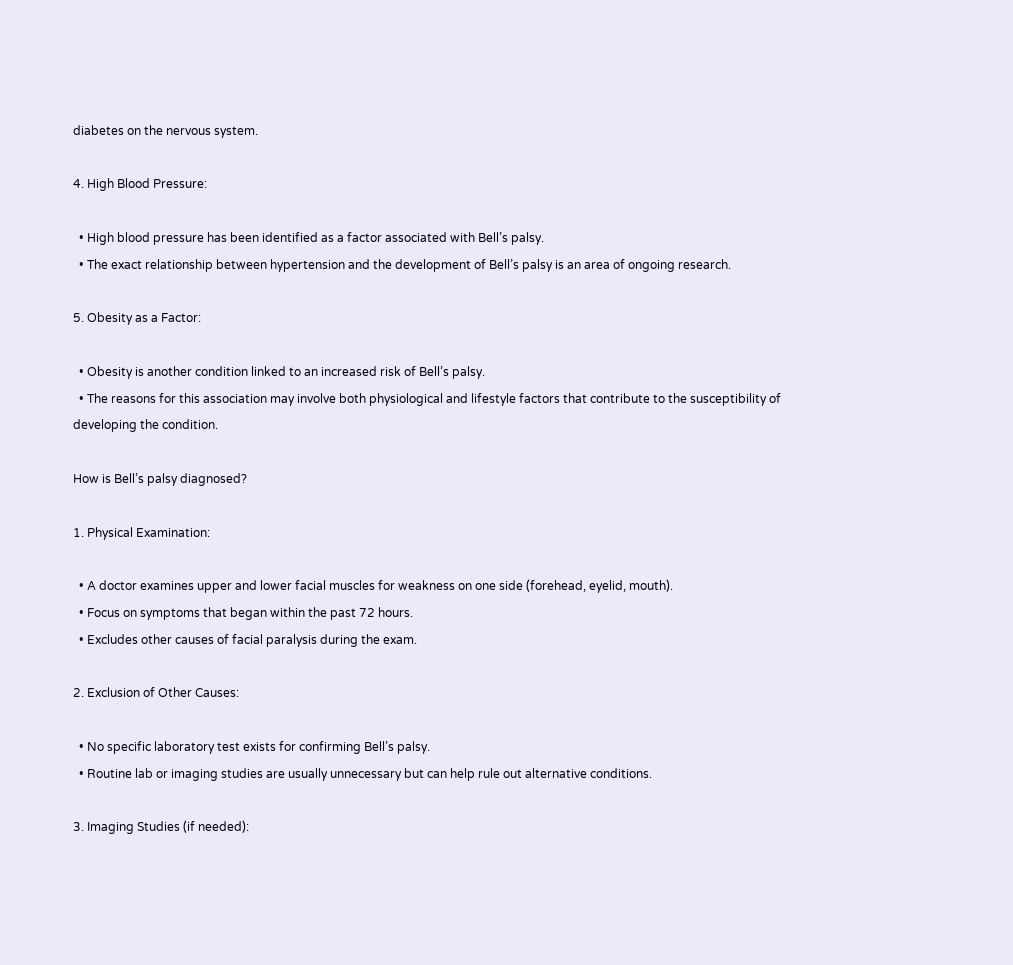diabetes on the nervous system.

4. High Blood Pressure:

  • High blood pressure has been identified as a factor associated with Bell’s palsy.
  • The exact relationship between hypertension and the development of Bell’s palsy is an area of ongoing research.

5. Obesity as a Factor:

  • Obesity is another condition linked to an increased risk of Bell’s palsy.
  • The reasons for this association may involve both physiological and lifestyle factors that contribute to the susceptibility of developing the condition.

How is Bell’s palsy diagnosed?

1. Physical Examination:

  • A doctor examines upper and lower facial muscles for weakness on one side (forehead, eyelid, mouth).
  • Focus on symptoms that began within the past 72 hours.
  • Excludes other causes of facial paralysis during the exam.

2. Exclusion of Other Causes:

  • No specific laboratory test exists for confirming Bell’s palsy.
  • Routine lab or imaging studies are usually unnecessary but can help rule out alternative conditions.

3. Imaging Studies (if needed):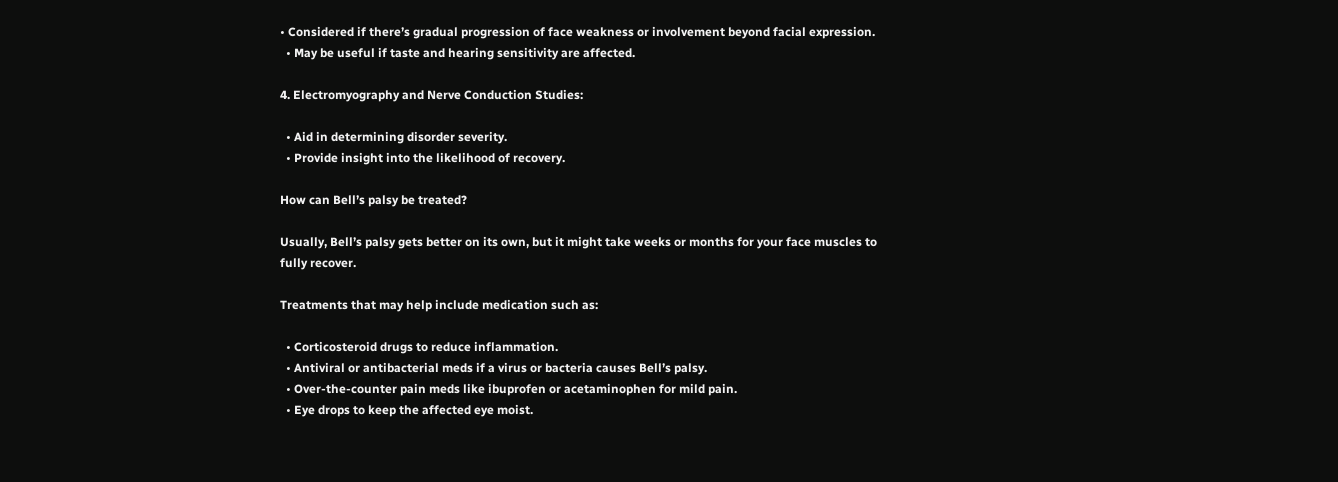• Considered if there’s gradual progression of face weakness or involvement beyond facial expression.
  • May be useful if taste and hearing sensitivity are affected.

4. Electromyography and Nerve Conduction Studies:

  • Aid in determining disorder severity.
  • Provide insight into the likelihood of recovery.

How can Bell’s palsy be treated?

Usually, Bell’s palsy gets better on its own, but it might take weeks or months for your face muscles to fully recover.

Treatments that may help include medication such as:

  • Corticosteroid drugs to reduce inflammation.
  • Antiviral or antibacterial meds if a virus or bacteria causes Bell’s palsy.
  • Over-the-counter pain meds like ibuprofen or acetaminophen for mild pain.
  • Eye drops to keep the affected eye moist.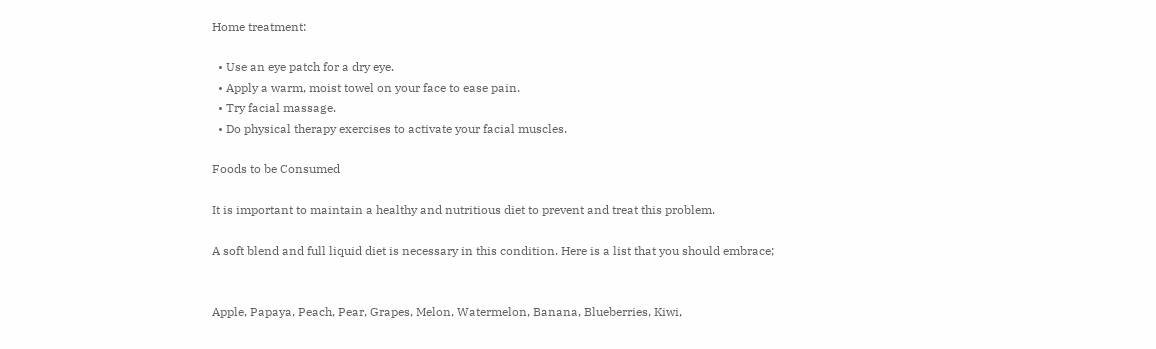Home treatment:

  • Use an eye patch for a dry eye.
  • Apply a warm, moist towel on your face to ease pain.
  • Try facial massage.
  • Do physical therapy exercises to activate your facial muscles.

Foods to be Consumed

It is important to maintain a healthy and nutritious diet to prevent and treat this problem.

A soft blend and full liquid diet is necessary in this condition. Here is a list that you should embrace;


Apple, Papaya, Peach, Pear, Grapes, Melon, Watermelon, Banana, Blueberries, Kiwi,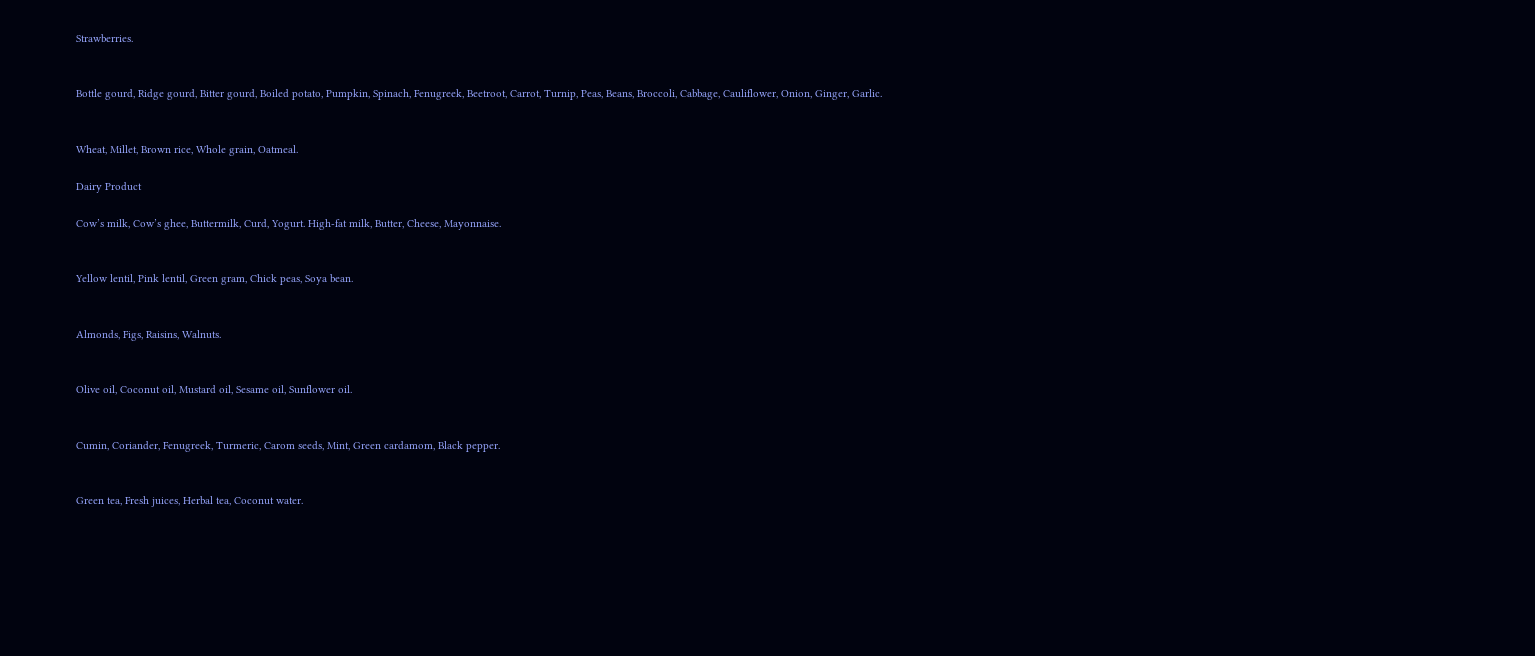Strawberries.


Bottle gourd, Ridge gourd, Bitter gourd, Boiled potato, Pumpkin, Spinach, Fenugreek, Beetroot, Carrot, Turnip, Peas, Beans, Broccoli, Cabbage, Cauliflower, Onion, Ginger, Garlic.


Wheat, Millet, Brown rice, Whole grain, Oatmeal.

Dairy Product

Cow’s milk, Cow’s ghee, Buttermilk, Curd, Yogurt. High-fat milk, Butter, Cheese, Mayonnaise.


Yellow lentil, Pink lentil, Green gram, Chick peas, Soya bean.


Almonds, Figs, Raisins, Walnuts.


Olive oil, Coconut oil, Mustard oil, Sesame oil, Sunflower oil.


Cumin, Coriander, Fenugreek, Turmeric, Carom seeds, Mint, Green cardamom, Black pepper.


Green tea, Fresh juices, Herbal tea, Coconut water.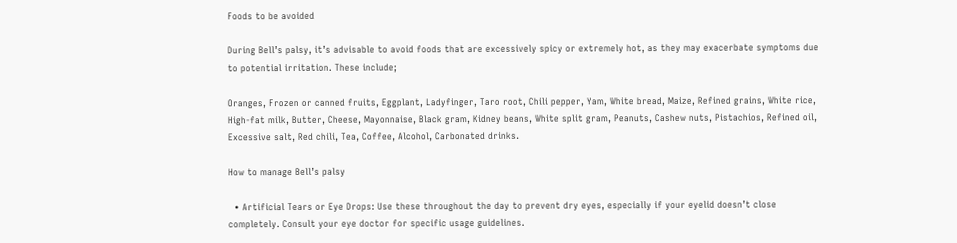Foods to be avoided

During Bell’s palsy, it’s advisable to avoid foods that are excessively spicy or extremely hot, as they may exacerbate symptoms due to potential irritation. These include;

Oranges, Frozen or canned fruits, Eggplant, Ladyfinger, Taro root, Chili pepper, Yam, White bread, Maize, Refined grains, White rice, High-fat milk, Butter, Cheese, Mayonnaise, Black gram, Kidney beans, White split gram, Peanuts, Cashew nuts, Pistachios, Refined oil, Excessive salt, Red chili, Tea, Coffee, Alcohol, Carbonated drinks.

How to manage Bell’s palsy

  • Artificial Tears or Eye Drops: Use these throughout the day to prevent dry eyes, especially if your eyelid doesn’t close completely. Consult your eye doctor for specific usage guidelines.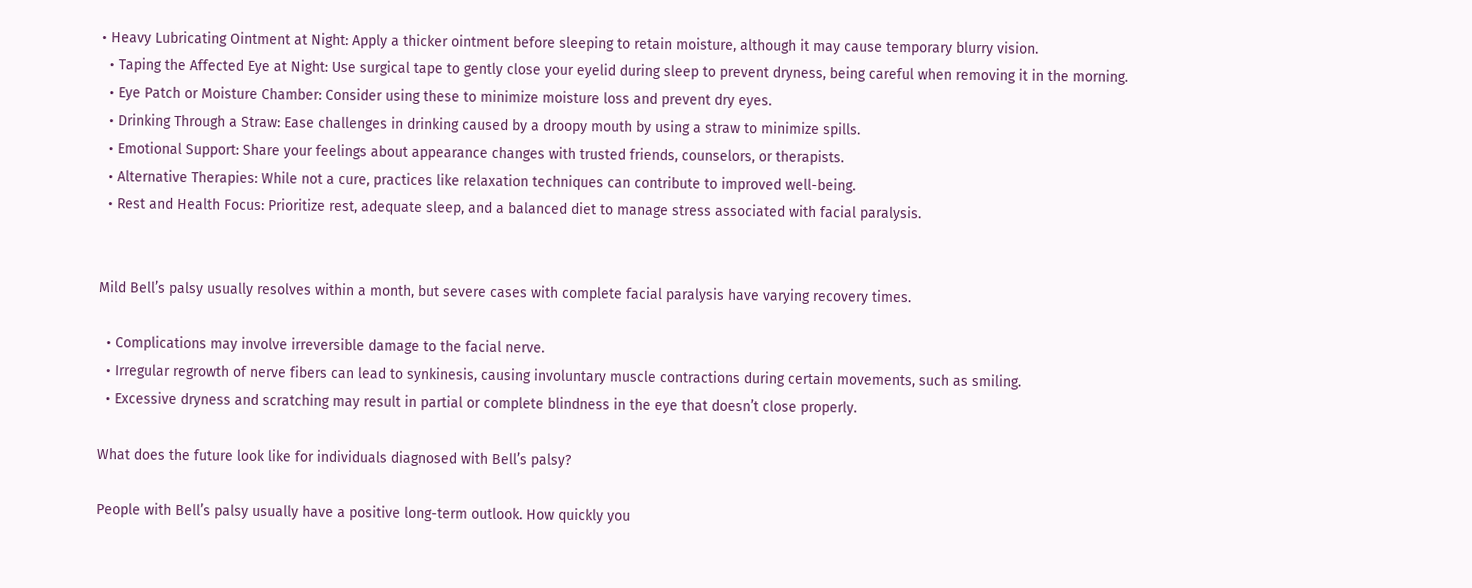• Heavy Lubricating Ointment at Night: Apply a thicker ointment before sleeping to retain moisture, although it may cause temporary blurry vision.
  • Taping the Affected Eye at Night: Use surgical tape to gently close your eyelid during sleep to prevent dryness, being careful when removing it in the morning.
  • Eye Patch or Moisture Chamber: Consider using these to minimize moisture loss and prevent dry eyes.
  • Drinking Through a Straw: Ease challenges in drinking caused by a droopy mouth by using a straw to minimize spills.
  • Emotional Support: Share your feelings about appearance changes with trusted friends, counselors, or therapists.
  • Alternative Therapies: While not a cure, practices like relaxation techniques can contribute to improved well-being.
  • Rest and Health Focus: Prioritize rest, adequate sleep, and a balanced diet to manage stress associated with facial paralysis.


Mild Bell’s palsy usually resolves within a month, but severe cases with complete facial paralysis have varying recovery times.

  • Complications may involve irreversible damage to the facial nerve.
  • Irregular regrowth of nerve fibers can lead to synkinesis, causing involuntary muscle contractions during certain movements, such as smiling.
  • Excessive dryness and scratching may result in partial or complete blindness in the eye that doesn’t close properly.

What does the future look like for individuals diagnosed with Bell’s palsy?

People with Bell’s palsy usually have a positive long-term outlook. How quickly you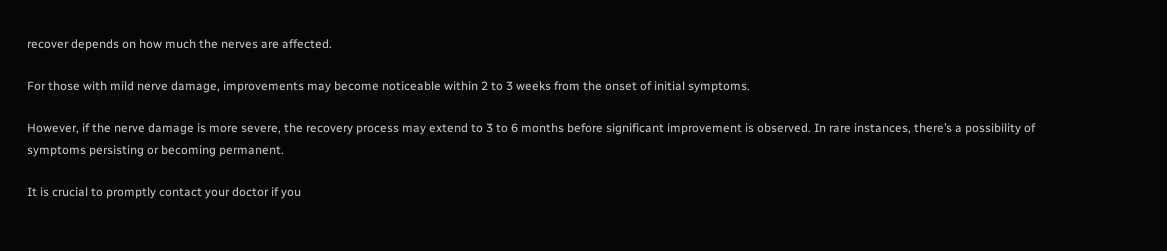recover depends on how much the nerves are affected.

For those with mild nerve damage, improvements may become noticeable within 2 to 3 weeks from the onset of initial symptoms.

However, if the nerve damage is more severe, the recovery process may extend to 3 to 6 months before significant improvement is observed. In rare instances, there’s a possibility of symptoms persisting or becoming permanent.

It is crucial to promptly contact your doctor if you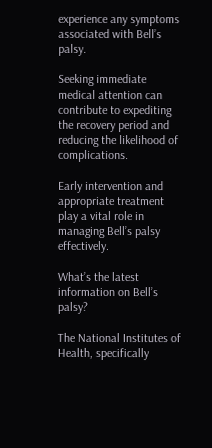experience any symptoms associated with Bell’s palsy.

Seeking immediate medical attention can contribute to expediting the recovery period and reducing the likelihood of complications.

Early intervention and appropriate treatment play a vital role in managing Bell’s palsy effectively.

What’s the latest information on Bell’s palsy?

The National Institutes of Health, specifically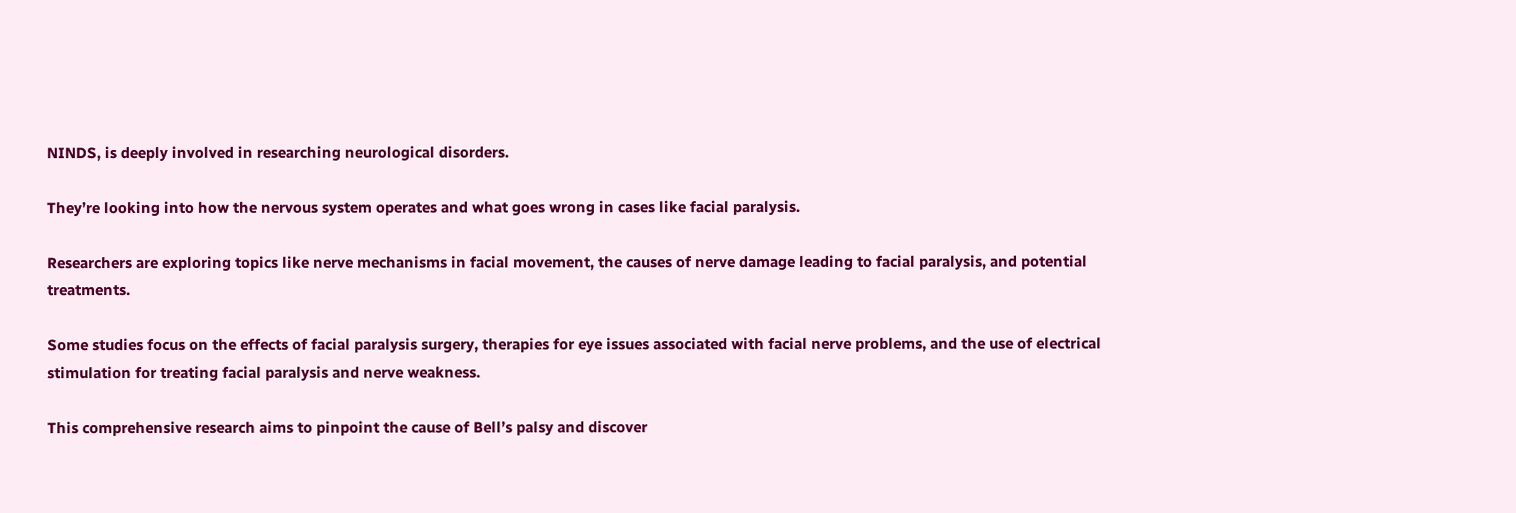NINDS, is deeply involved in researching neurological disorders.

They’re looking into how the nervous system operates and what goes wrong in cases like facial paralysis.

Researchers are exploring topics like nerve mechanisms in facial movement, the causes of nerve damage leading to facial paralysis, and potential treatments.

Some studies focus on the effects of facial paralysis surgery, therapies for eye issues associated with facial nerve problems, and the use of electrical stimulation for treating facial paralysis and nerve weakness.

This comprehensive research aims to pinpoint the cause of Bell’s palsy and discover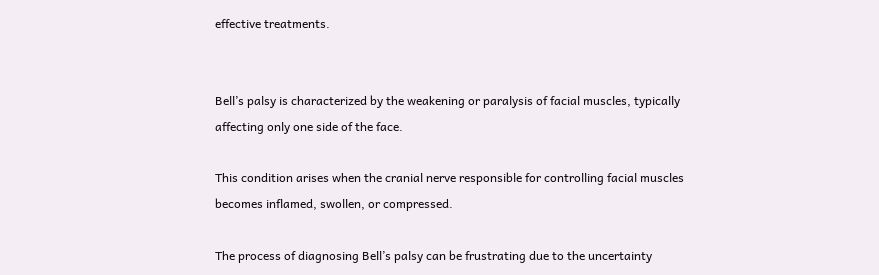effective treatments.


Bell’s palsy is characterized by the weakening or paralysis of facial muscles, typically affecting only one side of the face.

This condition arises when the cranial nerve responsible for controlling facial muscles becomes inflamed, swollen, or compressed.

The process of diagnosing Bell’s palsy can be frustrating due to the uncertainty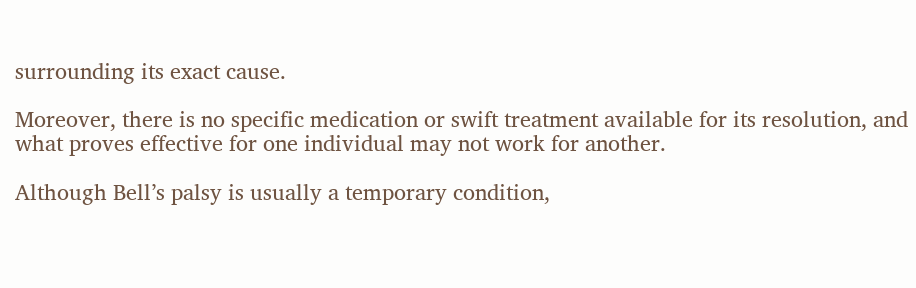surrounding its exact cause.

Moreover, there is no specific medication or swift treatment available for its resolution, and what proves effective for one individual may not work for another.

Although Bell’s palsy is usually a temporary condition,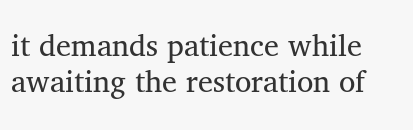it demands patience while awaiting the restoration of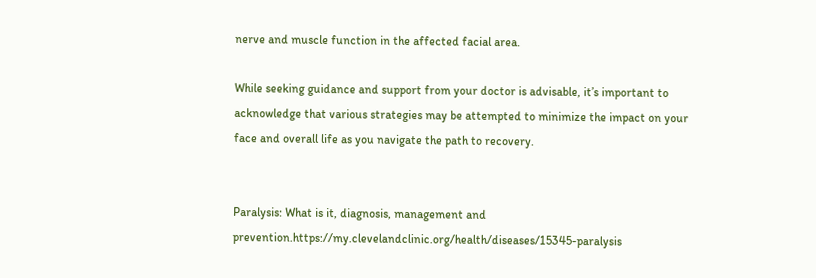nerve and muscle function in the affected facial area.

While seeking guidance and support from your doctor is advisable, it’s important to acknowledge that various strategies may be attempted to minimize the impact on your face and overall life as you navigate the path to recovery.


Paralysis: What is it, diagnosis, management and prevention.https://my.clevelandclinic.org/health/diseases/15345-paralysis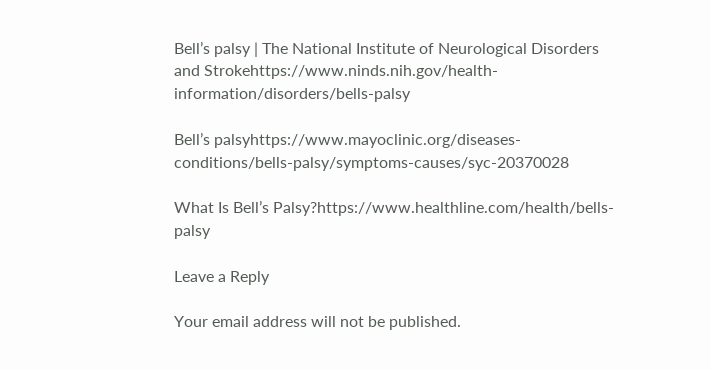Bell’s palsy | The National Institute of Neurological Disorders and Strokehttps://www.ninds.nih.gov/health-information/disorders/bells-palsy

Bell’s palsyhttps://www.mayoclinic.org/diseases-conditions/bells-palsy/symptoms-causes/syc-20370028

What Is Bell’s Palsy?https://www.healthline.com/health/bells-palsy

Leave a Reply

Your email address will not be published.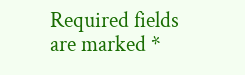Required fields are marked *